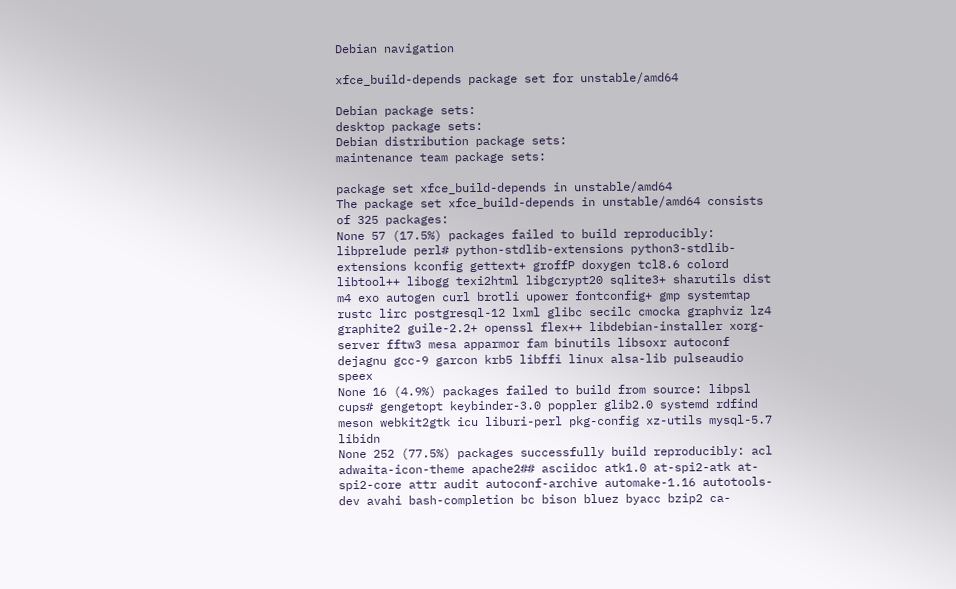Debian navigation

xfce_build-depends package set for unstable/amd64

Debian package sets:
desktop package sets:
Debian distribution package sets:
maintenance team package sets:

package set xfce_build-depends in unstable/amd64
The package set xfce_build-depends in unstable/amd64 consists of 325 packages:
None 57 (17.5%) packages failed to build reproducibly: libprelude perl# python-stdlib-extensions python3-stdlib-extensions kconfig gettext+ groffP doxygen tcl8.6 colord libtool++ libogg texi2html libgcrypt20 sqlite3+ sharutils dist m4 exo autogen curl brotli upower fontconfig+ gmp systemtap rustc lirc postgresql-12 lxml glibc secilc cmocka graphviz lz4 graphite2 guile-2.2+ openssl flex++ libdebian-installer xorg-server fftw3 mesa apparmor fam binutils libsoxr autoconf dejagnu gcc-9 garcon krb5 libffi linux alsa-lib pulseaudio speex
None 16 (4.9%) packages failed to build from source: libpsl cups# gengetopt keybinder-3.0 poppler glib2.0 systemd rdfind meson webkit2gtk icu liburi-perl pkg-config xz-utils mysql-5.7 libidn
None 252 (77.5%) packages successfully build reproducibly: acl adwaita-icon-theme apache2## asciidoc atk1.0 at-spi2-atk at-spi2-core attr audit autoconf-archive automake-1.16 autotools-dev avahi bash-completion bc bison bluez byacc bzip2 ca-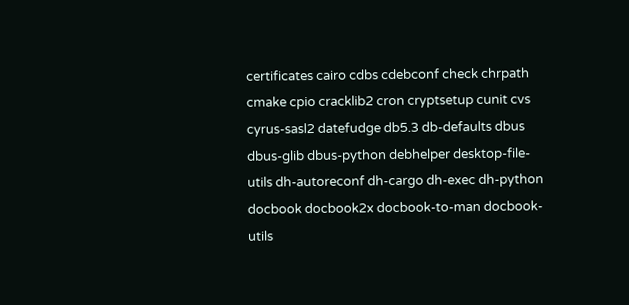certificates cairo cdbs cdebconf check chrpath cmake cpio cracklib2 cron cryptsetup cunit cvs cyrus-sasl2 datefudge db5.3 db-defaults dbus dbus-glib dbus-python debhelper desktop-file-utils dh-autoreconf dh-cargo dh-exec dh-python docbook docbook2x docbook-to-man docbook-utils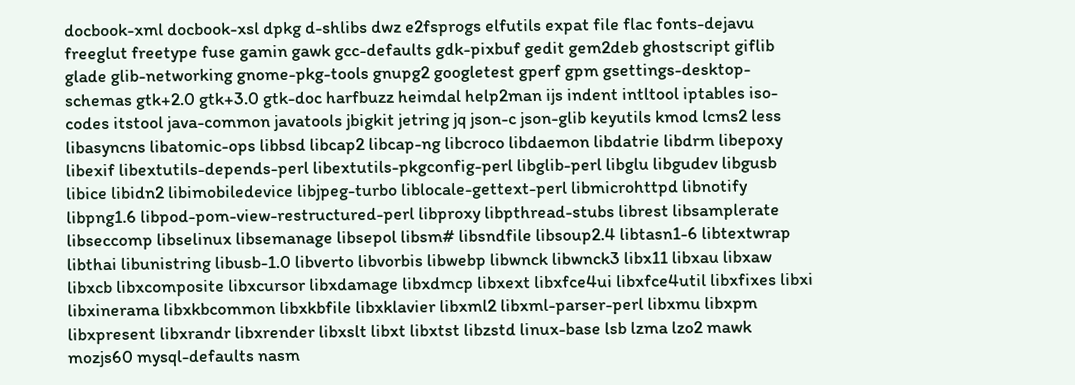docbook-xml docbook-xsl dpkg d-shlibs dwz e2fsprogs elfutils expat file flac fonts-dejavu freeglut freetype fuse gamin gawk gcc-defaults gdk-pixbuf gedit gem2deb ghostscript giflib glade glib-networking gnome-pkg-tools gnupg2 googletest gperf gpm gsettings-desktop-schemas gtk+2.0 gtk+3.0 gtk-doc harfbuzz heimdal help2man ijs indent intltool iptables iso-codes itstool java-common javatools jbigkit jetring jq json-c json-glib keyutils kmod lcms2 less libasyncns libatomic-ops libbsd libcap2 libcap-ng libcroco libdaemon libdatrie libdrm libepoxy libexif libextutils-depends-perl libextutils-pkgconfig-perl libglib-perl libglu libgudev libgusb libice libidn2 libimobiledevice libjpeg-turbo liblocale-gettext-perl libmicrohttpd libnotify libpng1.6 libpod-pom-view-restructured-perl libproxy libpthread-stubs librest libsamplerate libseccomp libselinux libsemanage libsepol libsm# libsndfile libsoup2.4 libtasn1-6 libtextwrap libthai libunistring libusb-1.0 libverto libvorbis libwebp libwnck libwnck3 libx11 libxau libxaw libxcb libxcomposite libxcursor libxdamage libxdmcp libxext libxfce4ui libxfce4util libxfixes libxi libxinerama libxkbcommon libxkbfile libxklavier libxml2 libxml-parser-perl libxmu libxpm libxpresent libxrandr libxrender libxslt libxt libxtst libzstd linux-base lsb lzma lzo2 mawk mozjs60 mysql-defaults nasm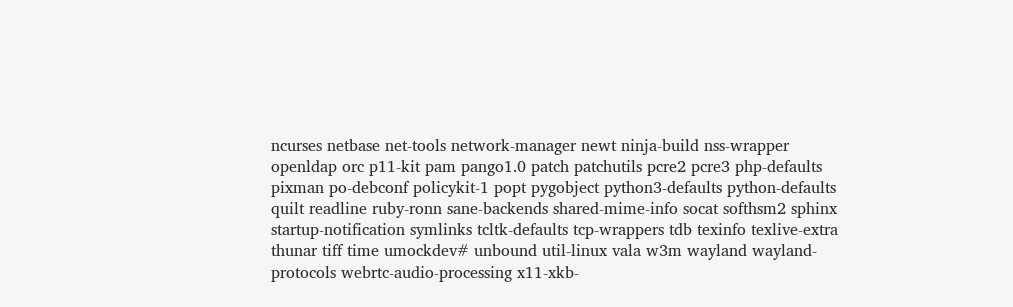ncurses netbase net-tools network-manager newt ninja-build nss-wrapper openldap orc p11-kit pam pango1.0 patch patchutils pcre2 pcre3 php-defaults pixman po-debconf policykit-1 popt pygobject python3-defaults python-defaults quilt readline ruby-ronn sane-backends shared-mime-info socat softhsm2 sphinx startup-notification symlinks tcltk-defaults tcp-wrappers tdb texinfo texlive-extra thunar tiff time umockdev# unbound util-linux vala w3m wayland wayland-protocols webrtc-audio-processing x11-xkb-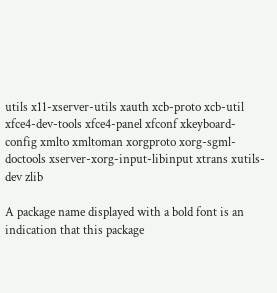utils x11-xserver-utils xauth xcb-proto xcb-util xfce4-dev-tools xfce4-panel xfconf xkeyboard-config xmlto xmltoman xorgproto xorg-sgml-doctools xserver-xorg-input-libinput xtrans xutils-dev zlib

A package name displayed with a bold font is an indication that this package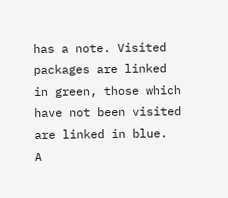has a note. Visited packages are linked in green, those which have not been visited are linked in blue.
A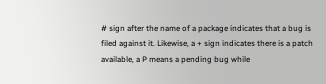# sign after the name of a package indicates that a bug is filed against it. Likewise, a + sign indicates there is a patch available, a P means a pending bug while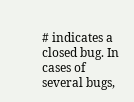# indicates a closed bug. In cases of several bugs,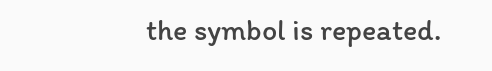the symbol is repeated.